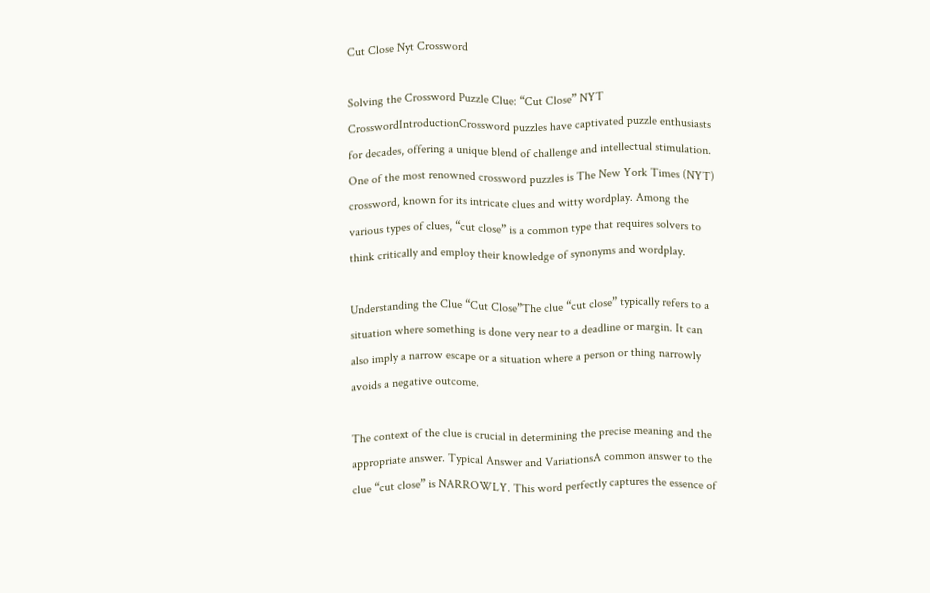Cut Close Nyt Crossword

Solving the Crossword Puzzle Clue: “Cut Close” NYT CrosswordIntroductionCrossword puzzles have captivated puzzle enthusiasts for decades, offering a unique blend of challenge and intellectual stimulation. One of the most renowned crossword puzzles is The New York Times (NYT) crossword, known for its intricate clues and witty wordplay. Among the various types of clues, “cut close” is a common type that requires solvers to think critically and employ their knowledge of synonyms and wordplay.

Understanding the Clue “Cut Close”The clue “cut close” typically refers to a situation where something is done very near to a deadline or margin. It can also imply a narrow escape or a situation where a person or thing narrowly avoids a negative outcome.

The context of the clue is crucial in determining the precise meaning and the appropriate answer. Typical Answer and VariationsA common answer to the clue “cut close” is NARROWLY. This word perfectly captures the essence of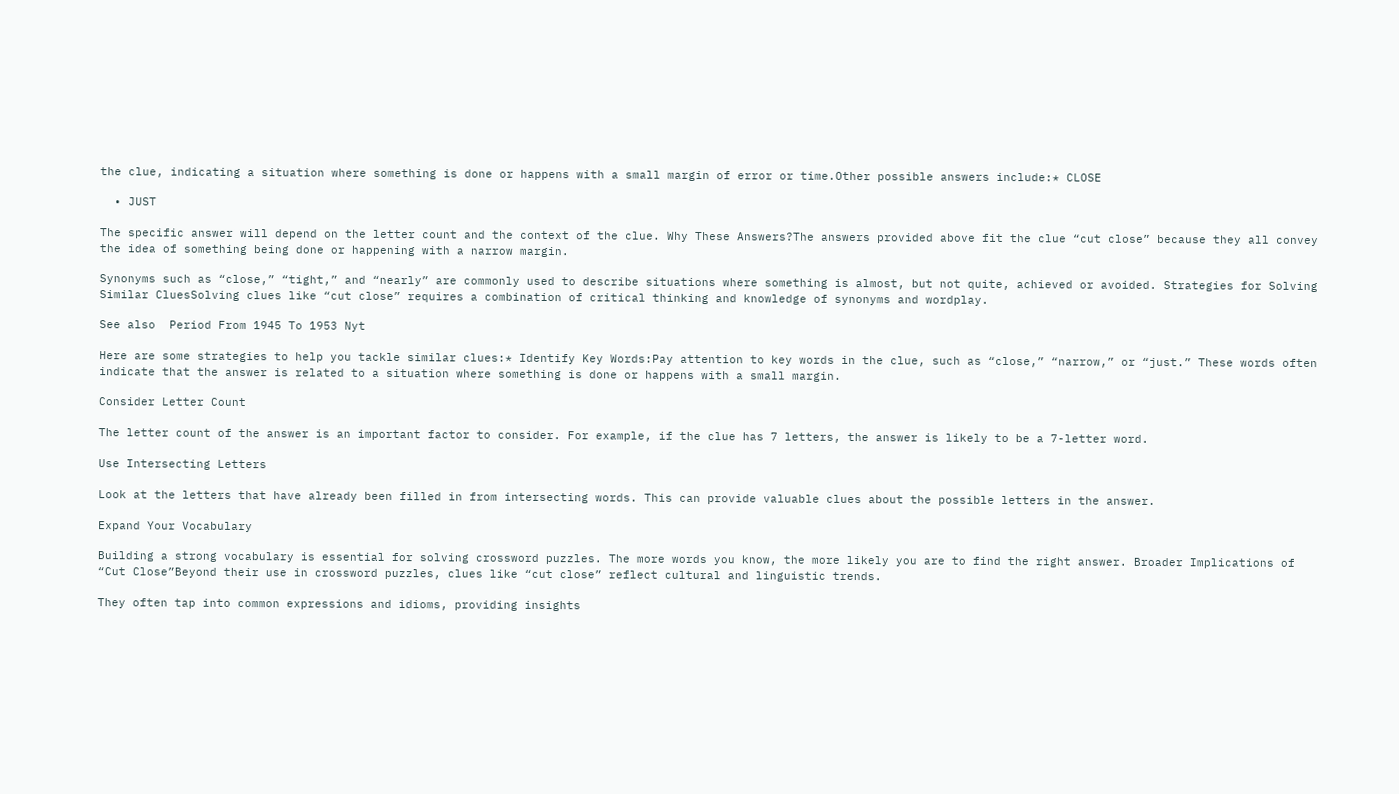the clue, indicating a situation where something is done or happens with a small margin of error or time.Other possible answers include:* CLOSE

  • JUST

The specific answer will depend on the letter count and the context of the clue. Why These Answers?The answers provided above fit the clue “cut close” because they all convey the idea of something being done or happening with a narrow margin.

Synonyms such as “close,” “tight,” and “nearly” are commonly used to describe situations where something is almost, but not quite, achieved or avoided. Strategies for Solving Similar CluesSolving clues like “cut close” requires a combination of critical thinking and knowledge of synonyms and wordplay.

See also  Period From 1945 To 1953 Nyt

Here are some strategies to help you tackle similar clues:* Identify Key Words:Pay attention to key words in the clue, such as “close,” “narrow,” or “just.” These words often indicate that the answer is related to a situation where something is done or happens with a small margin.

Consider Letter Count

The letter count of the answer is an important factor to consider. For example, if the clue has 7 letters, the answer is likely to be a 7-letter word.

Use Intersecting Letters

Look at the letters that have already been filled in from intersecting words. This can provide valuable clues about the possible letters in the answer.

Expand Your Vocabulary

Building a strong vocabulary is essential for solving crossword puzzles. The more words you know, the more likely you are to find the right answer. Broader Implications of “Cut Close”Beyond their use in crossword puzzles, clues like “cut close” reflect cultural and linguistic trends.

They often tap into common expressions and idioms, providing insights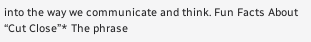into the way we communicate and think. Fun Facts About “Cut Close”* The phrase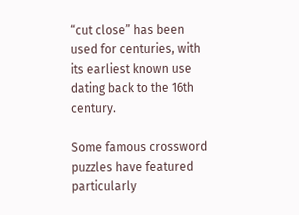“cut close” has been used for centuries, with its earliest known use dating back to the 16th century.

Some famous crossword puzzles have featured particularly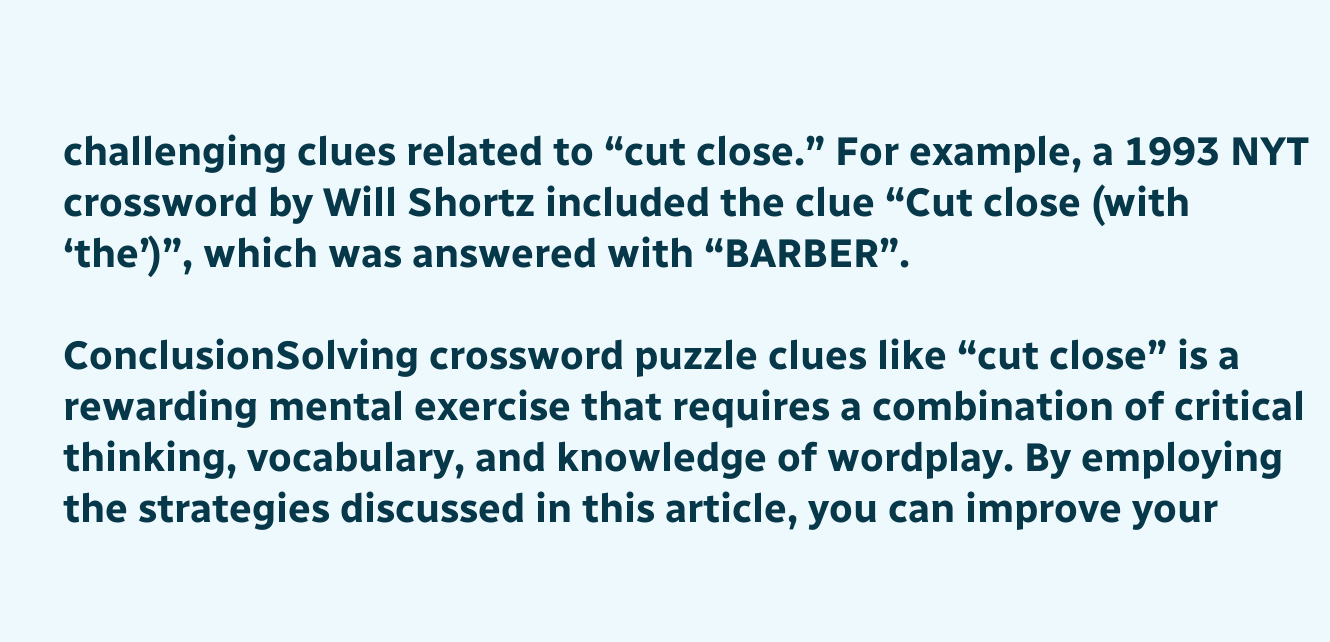challenging clues related to “cut close.” For example, a 1993 NYT crossword by Will Shortz included the clue “Cut close (with ‘the’)”, which was answered with “BARBER”.

ConclusionSolving crossword puzzle clues like “cut close” is a rewarding mental exercise that requires a combination of critical thinking, vocabulary, and knowledge of wordplay. By employing the strategies discussed in this article, you can improve your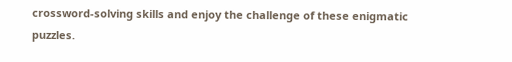crossword-solving skills and enjoy the challenge of these enigmatic puzzles.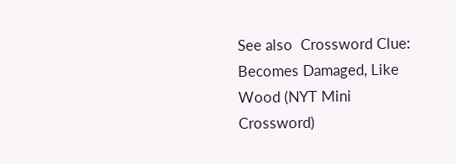See also  Crossword Clue: Becomes Damaged, Like Wood (NYT Mini Crossword)